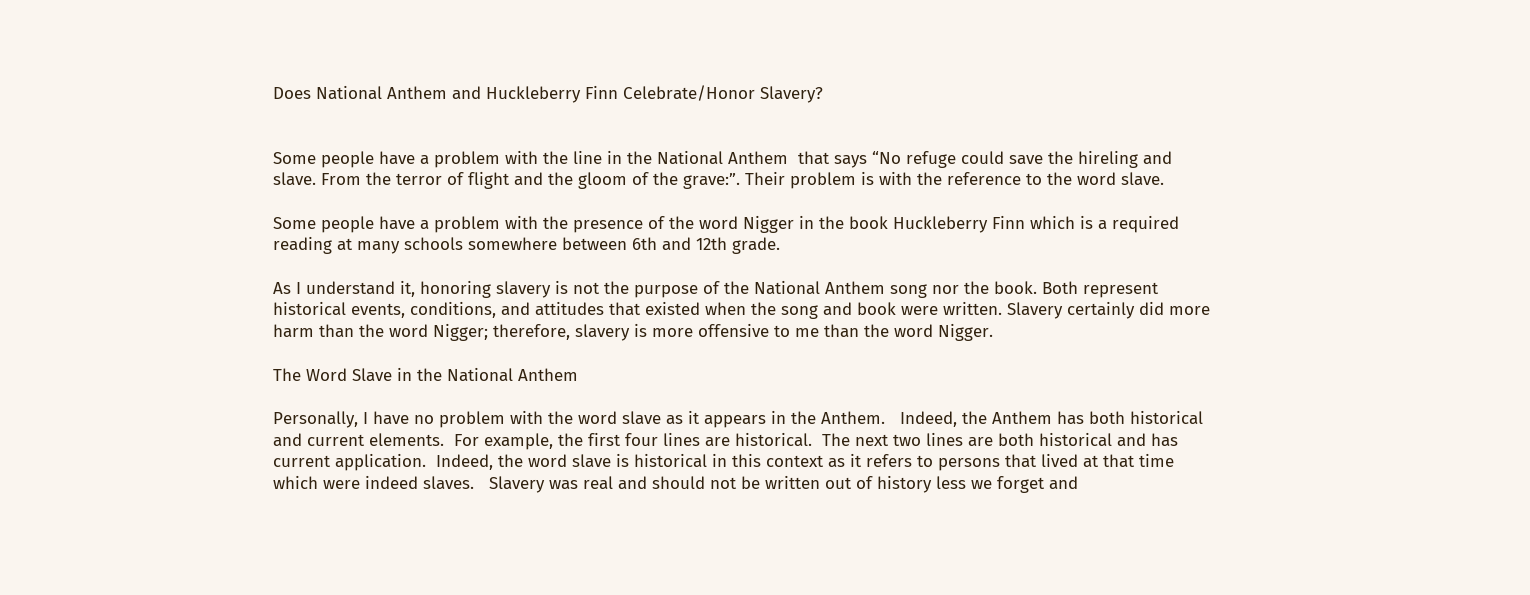Does National Anthem and Huckleberry Finn Celebrate/Honor Slavery?


Some people have a problem with the line in the National Anthem  that says “No refuge could save the hireling and slave. From the terror of flight and the gloom of the grave:”. Their problem is with the reference to the word slave.

Some people have a problem with the presence of the word Nigger in the book Huckleberry Finn which is a required reading at many schools somewhere between 6th and 12th grade.

As I understand it, honoring slavery is not the purpose of the National Anthem song nor the book. Both represent historical events, conditions, and attitudes that existed when the song and book were written. Slavery certainly did more harm than the word Nigger; therefore, slavery is more offensive to me than the word Nigger.

The Word Slave in the National Anthem

Personally, I have no problem with the word slave as it appears in the Anthem.   Indeed, the Anthem has both historical and current elements.  For example, the first four lines are historical.  The next two lines are both historical and has current application.  Indeed, the word slave is historical in this context as it refers to persons that lived at that time which were indeed slaves.   Slavery was real and should not be written out of history less we forget and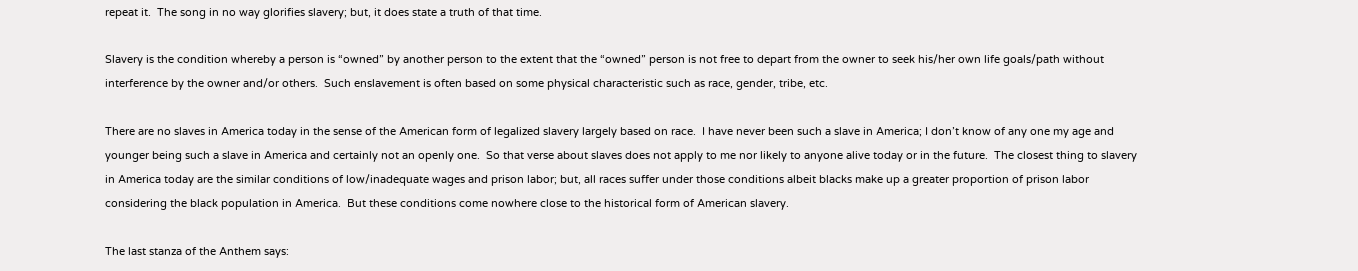repeat it.  The song in no way glorifies slavery; but, it does state a truth of that time.

Slavery is the condition whereby a person is “owned” by another person to the extent that the “owned” person is not free to depart from the owner to seek his/her own life goals/path without interference by the owner and/or others.  Such enslavement is often based on some physical characteristic such as race, gender, tribe, etc.

There are no slaves in America today in the sense of the American form of legalized slavery largely based on race.  I have never been such a slave in America; I don’t know of any one my age and younger being such a slave in America and certainly not an openly one.  So that verse about slaves does not apply to me nor likely to anyone alive today or in the future.  The closest thing to slavery in America today are the similar conditions of low/inadequate wages and prison labor; but, all races suffer under those conditions albeit blacks make up a greater proportion of prison labor considering the black population in America.  But these conditions come nowhere close to the historical form of American slavery.

The last stanza of the Anthem says: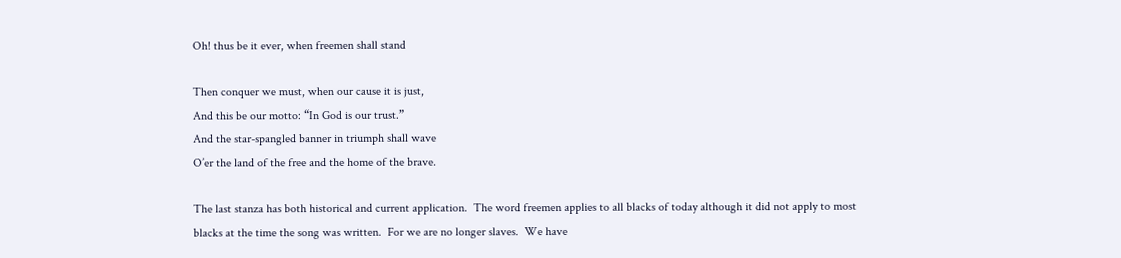Oh! thus be it ever, when freemen shall stand

Then conquer we must, when our cause it is just,
And this be our motto: “In God is our trust.”
And the star-spangled banner in triumph shall wave
O’er the land of the free and the home of the brave.

The last stanza has both historical and current application.  The word freemen applies to all blacks of today although it did not apply to most blacks at the time the song was written.  For we are no longer slaves.  We have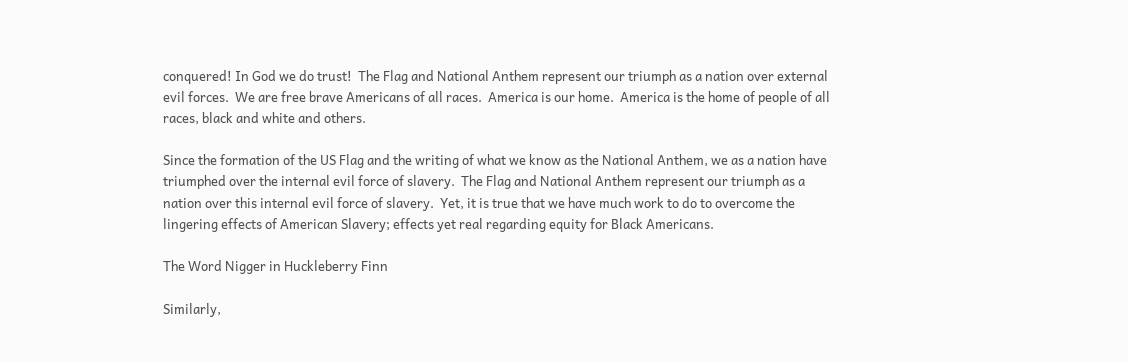conquered! In God we do trust!  The Flag and National Anthem represent our triumph as a nation over external evil forces.  We are free brave Americans of all races.  America is our home.  America is the home of people of all races, black and white and others.

Since the formation of the US Flag and the writing of what we know as the National Anthem, we as a nation have triumphed over the internal evil force of slavery.  The Flag and National Anthem represent our triumph as a nation over this internal evil force of slavery.  Yet, it is true that we have much work to do to overcome the lingering effects of American Slavery; effects yet real regarding equity for Black Americans.

The Word Nigger in Huckleberry Finn

Similarly,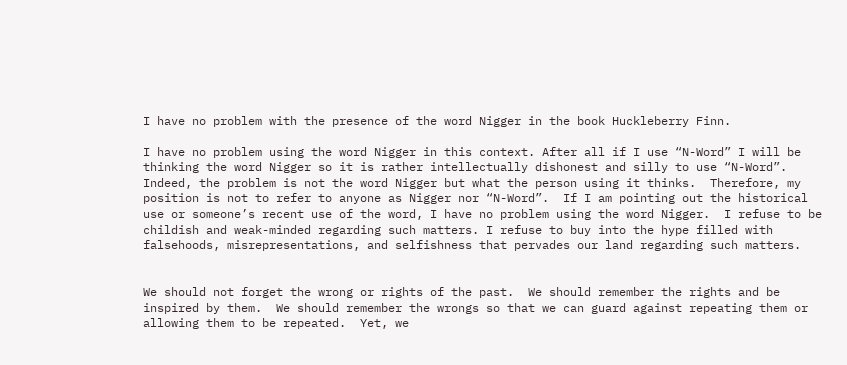I have no problem with the presence of the word Nigger in the book Huckleberry Finn.

I have no problem using the word Nigger in this context. After all if I use “N-Word” I will be thinking the word Nigger so it is rather intellectually dishonest and silly to use “N-Word”. Indeed, the problem is not the word Nigger but what the person using it thinks.  Therefore, my position is not to refer to anyone as Nigger nor “N-Word”.  If I am pointing out the historical use or someone’s recent use of the word, I have no problem using the word Nigger.  I refuse to be childish and weak-minded regarding such matters. I refuse to buy into the hype filled with falsehoods, misrepresentations, and selfishness that pervades our land regarding such matters.


We should not forget the wrong or rights of the past.  We should remember the rights and be inspired by them.  We should remember the wrongs so that we can guard against repeating them or allowing them to be repeated.  Yet, we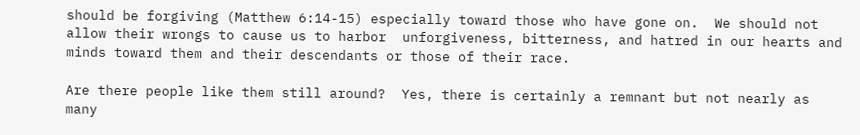should be forgiving (Matthew 6:14-15) especially toward those who have gone on.  We should not allow their wrongs to cause us to harbor  unforgiveness, bitterness, and hatred in our hearts and minds toward them and their descendants or those of their race.

Are there people like them still around?  Yes, there is certainly a remnant but not nearly as many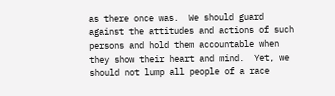as there once was.  We should guard against the attitudes and actions of such persons and hold them accountable when they show their heart and mind.  Yet, we should not lump all people of a race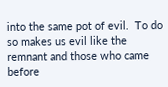into the same pot of evil.  To do so makes us evil like the remnant and those who came before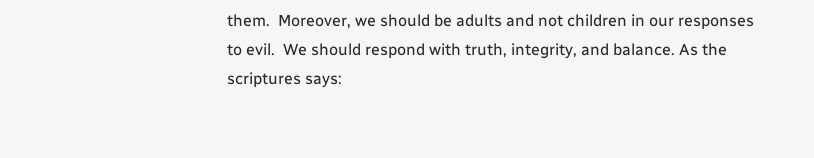them.  Moreover, we should be adults and not children in our responses to evil.  We should respond with truth, integrity, and balance. As the scriptures says: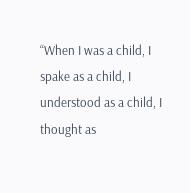“When I was a child, I spake as a child, I understood as a child, I thought as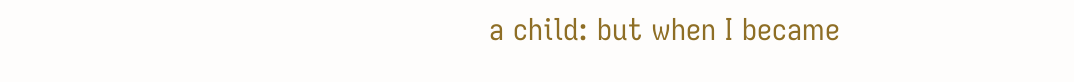a child: but when I became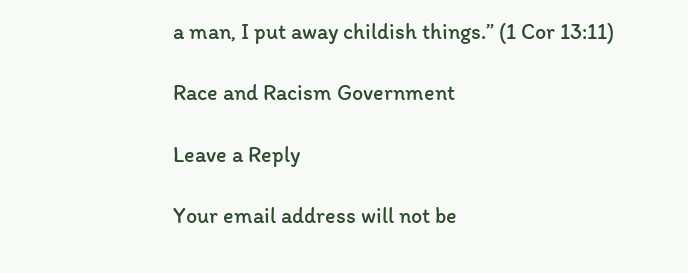a man, I put away childish things.” (1 Cor 13:11)

Race and Racism Government

Leave a Reply

Your email address will not be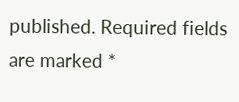published. Required fields are marked *